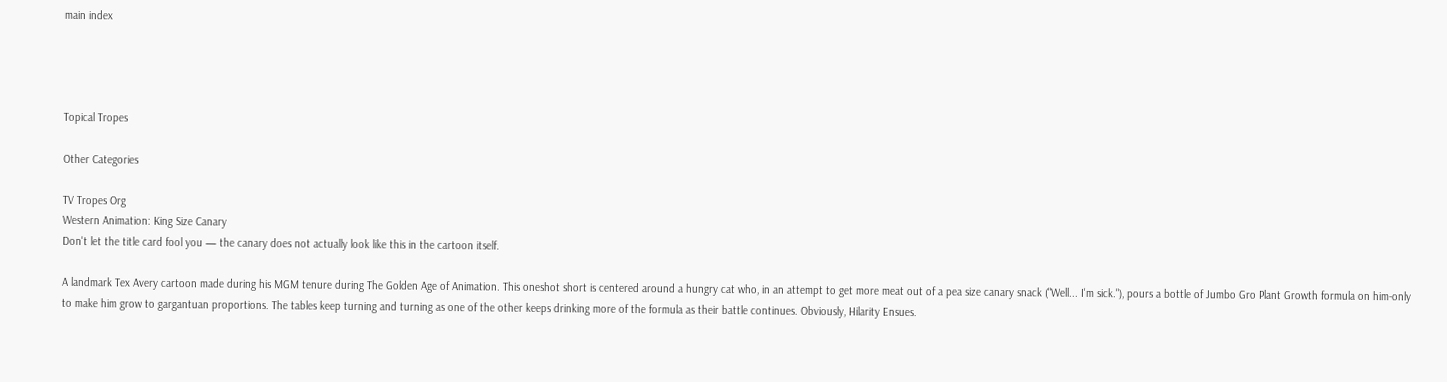main index




Topical Tropes

Other Categories

TV Tropes Org
Western Animation: King Size Canary
Don't let the title card fool you — the canary does not actually look like this in the cartoon itself.

A landmark Tex Avery cartoon made during his MGM tenure during The Golden Age of Animation. This oneshot short is centered around a hungry cat who, in an attempt to get more meat out of a pea size canary snack ("Well... I'm sick."), pours a bottle of Jumbo Gro Plant Growth formula on him-only to make him grow to gargantuan proportions. The tables keep turning and turning as one of the other keeps drinking more of the formula as their battle continues. Obviously, Hilarity Ensues.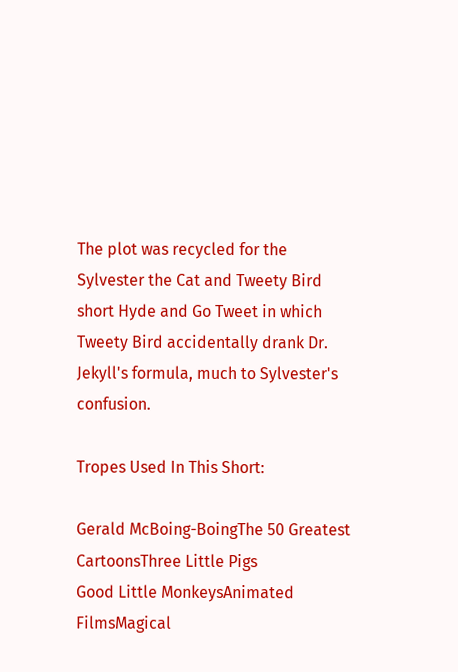The plot was recycled for the Sylvester the Cat and Tweety Bird short Hyde and Go Tweet in which Tweety Bird accidentally drank Dr. Jekyll's formula, much to Sylvester's confusion.

Tropes Used In This Short:

Gerald McBoing-BoingThe 50 Greatest CartoonsThree Little Pigs
Good Little MonkeysAnimated FilmsMagical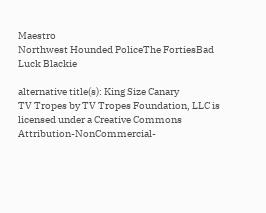Maestro
Northwest Hounded PoliceThe FortiesBad Luck Blackie

alternative title(s): King Size Canary
TV Tropes by TV Tropes Foundation, LLC is licensed under a Creative Commons Attribution-NonCommercial-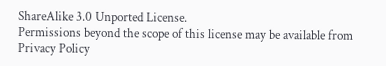ShareAlike 3.0 Unported License.
Permissions beyond the scope of this license may be available from
Privacy Policy